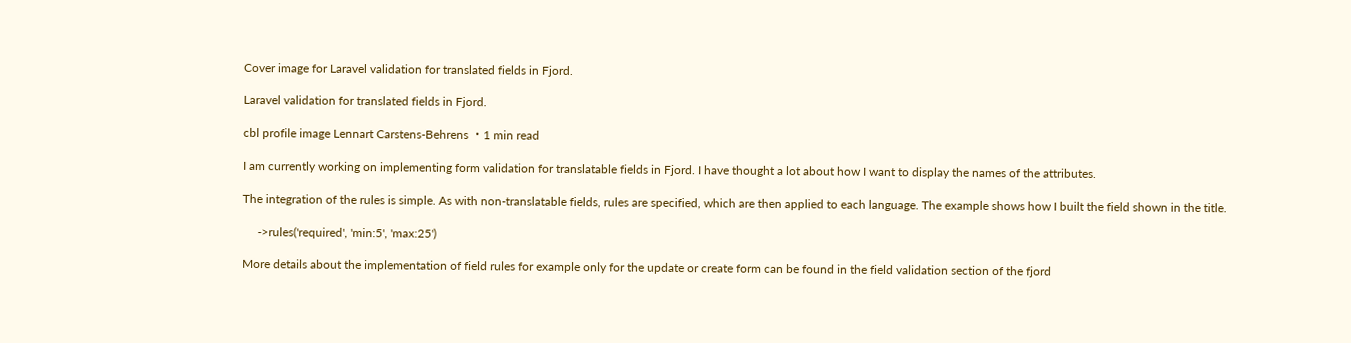Cover image for Laravel validation for translated fields in Fjord.

Laravel validation for translated fields in Fjord.

cbl profile image Lennart Carstens-Behrens ・1 min read

I am currently working on implementing form validation for translatable fields in Fjord. I have thought a lot about how I want to display the names of the attributes.

The integration of the rules is simple. As with non-translatable fields, rules are specified, which are then applied to each language. The example shows how I built the field shown in the title.

     ->rules('required', 'min:5', 'max:25')

More details about the implementation of field rules for example only for the update or create form can be found in the field validation section of the fjord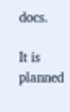docs.

It is planned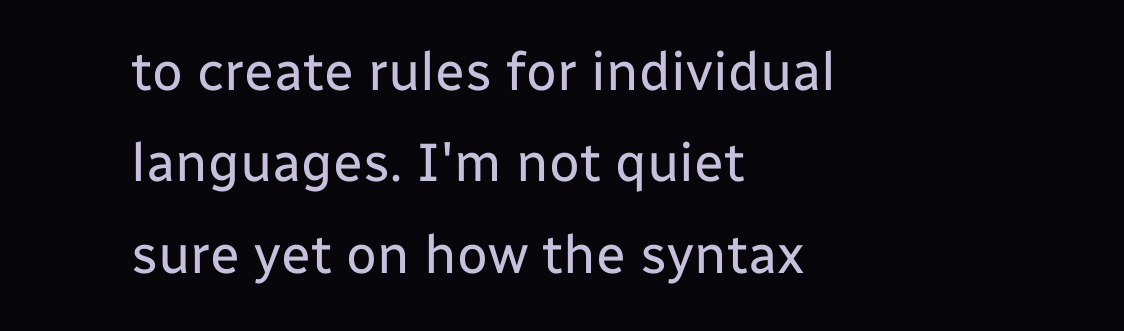to create rules for individual languages. I'm not quiet sure yet on how the syntax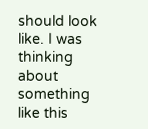should look like. I was thinking about something like this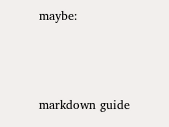maybe:



markdown guide